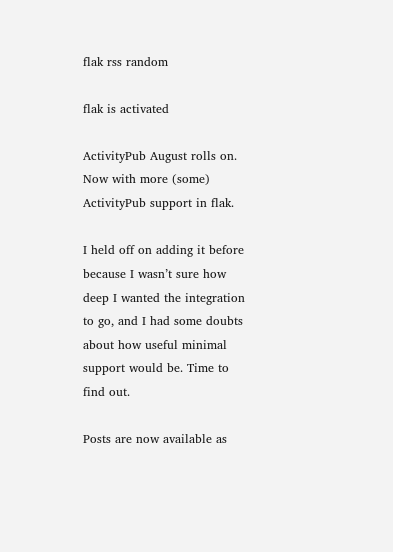flak rss random

flak is activated

ActivityPub August rolls on. Now with more (some) ActivityPub support in flak.

I held off on adding it before because I wasn’t sure how deep I wanted the integration to go, and I had some doubts about how useful minimal support would be. Time to find out.

Posts are now available as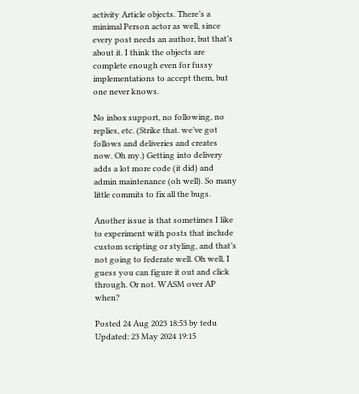activity Article objects. There’s a minimal Person actor as well, since every post needs an author, but that’s about it. I think the objects are complete enough even for fussy implementations to accept them, but one never knows.

No inbox support, no following, no replies, etc. (Strike that. we’ve got follows and deliveries and creates now. Oh my.) Getting into delivery adds a lot more code (it did) and admin maintenance (oh well). So many little commits to fix all the bugs.

Another issue is that sometimes I like to experiment with posts that include custom scripting or styling, and that’s not going to federate well. Oh well, I guess you can figure it out and click through. Or not. WASM over AP when?

Posted 24 Aug 2023 18:53 by tedu Updated: 23 May 2024 19:15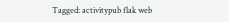Tagged: activitypub flak web